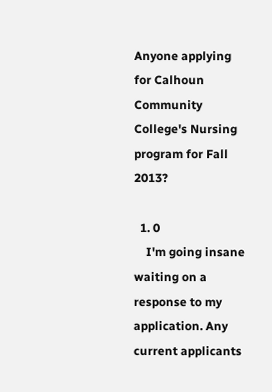Anyone applying for Calhoun Community College's Nursing program for Fall 2013?

  1. 0
    I'm going insane waiting on a response to my application. Any current applicants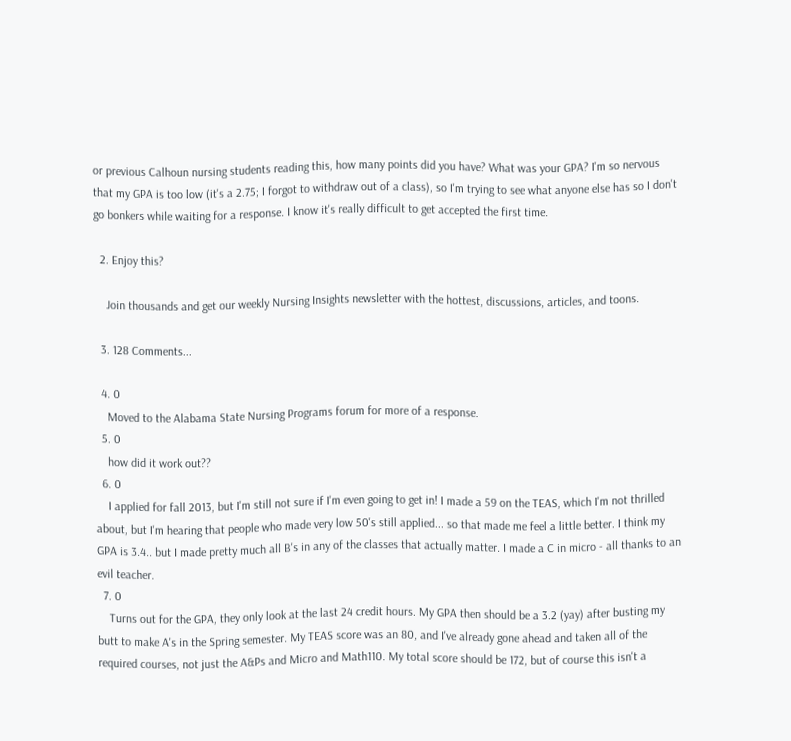or previous Calhoun nursing students reading this, how many points did you have? What was your GPA? I'm so nervous that my GPA is too low (it's a 2.75; I forgot to withdraw out of a class), so I'm trying to see what anyone else has so I don't go bonkers while waiting for a response. I know it's really difficult to get accepted the first time.

  2. Enjoy this?

    Join thousands and get our weekly Nursing Insights newsletter with the hottest, discussions, articles, and toons.

  3. 128 Comments...

  4. 0
    Moved to the Alabama State Nursing Programs forum for more of a response.
  5. 0
    how did it work out??
  6. 0
    I applied for fall 2013, but I'm still not sure if I'm even going to get in! I made a 59 on the TEAS, which I'm not thrilled about, but I'm hearing that people who made very low 50's still applied... so that made me feel a little better. I think my GPA is 3.4.. but I made pretty much all B's in any of the classes that actually matter. I made a C in micro - all thanks to an evil teacher.
  7. 0
    Turns out for the GPA, they only look at the last 24 credit hours. My GPA then should be a 3.2 (yay) after busting my butt to make A's in the Spring semester. My TEAS score was an 80, and I've already gone ahead and taken all of the required courses, not just the A&Ps and Micro and Math110. My total score should be 172, but of course this isn't a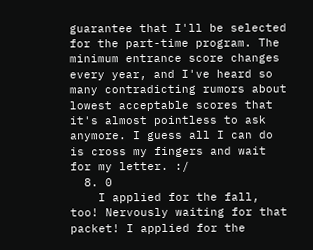guarantee that I'll be selected for the part-time program. The minimum entrance score changes every year, and I've heard so many contradicting rumors about lowest acceptable scores that it's almost pointless to ask anymore. I guess all I can do is cross my fingers and wait for my letter. :/
  8. 0
    I applied for the fall, too! Nervously waiting for that packet! I applied for the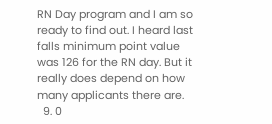RN Day program and I am so ready to find out. I heard last falls minimum point value was 126 for the RN day. But it really does depend on how many applicants there are.
  9. 0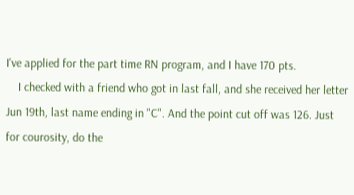I've applied for the part time RN program, and I have 170 pts.
    I checked with a friend who got in last fall, and she received her letter Jun 19th, last name ending in "C". And the point cut off was 126. Just for courosity, do the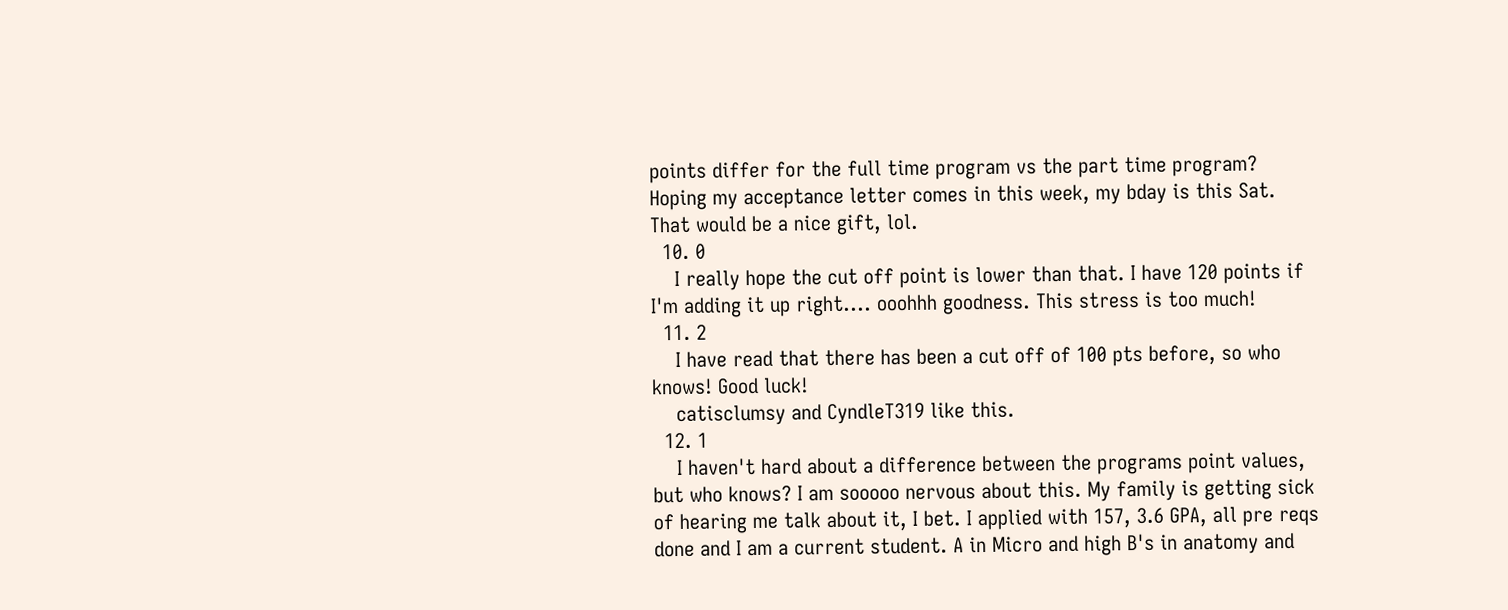points differ for the full time program vs the part time program? Hoping my acceptance letter comes in this week, my bday is this Sat. That would be a nice gift, lol.
  10. 0
    I really hope the cut off point is lower than that. I have 120 points if I'm adding it up right.... ooohhh goodness. This stress is too much!
  11. 2
    I have read that there has been a cut off of 100 pts before, so who knows! Good luck!
    catisclumsy and CyndleT319 like this.
  12. 1
    I haven't hard about a difference between the programs point values, but who knows? I am sooooo nervous about this. My family is getting sick of hearing me talk about it, I bet. I applied with 157, 3.6 GPA, all pre reqs done and I am a current student. A in Micro and high B's in anatomy and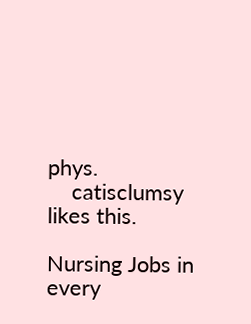phys.
    catisclumsy likes this.

Nursing Jobs in every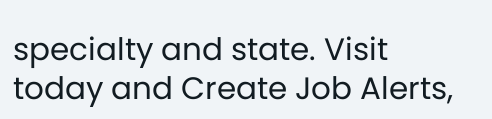specialty and state. Visit today and Create Job Alerts,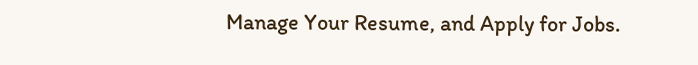Manage Your Resume, and Apply for Jobs.